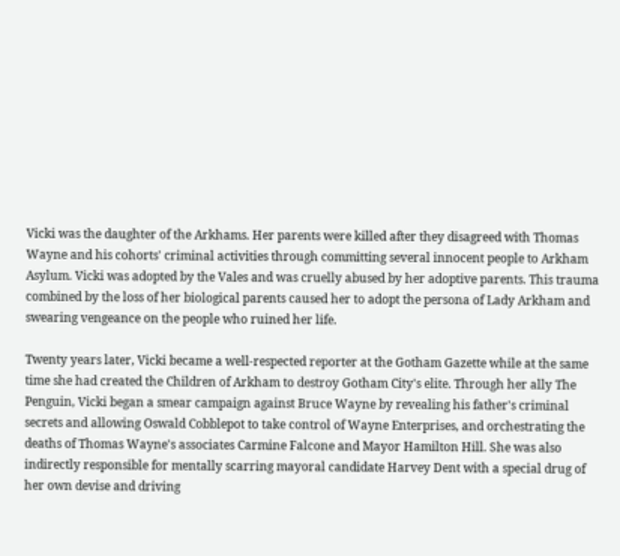Vicki was the daughter of the Arkhams. Her parents were killed after they disagreed with Thomas Wayne and his cohorts' criminal activities through committing several innocent people to Arkham Asylum. Vicki was adopted by the Vales and was cruelly abused by her adoptive parents. This trauma combined by the loss of her biological parents caused her to adopt the persona of Lady Arkham and swearing vengeance on the people who ruined her life.

Twenty years later, Vicki became a well-respected reporter at the Gotham Gazette while at the same time she had created the Children of Arkham to destroy Gotham City's elite. Through her ally The Penguin, Vicki began a smear campaign against Bruce Wayne by revealing his father's criminal secrets and allowing Oswald Cobblepot to take control of Wayne Enterprises, and orchestrating the deaths of Thomas Wayne's associates Carmine Falcone and Mayor Hamilton Hill. She was also indirectly responsible for mentally scarring mayoral candidate Harvey Dent with a special drug of her own devise and driving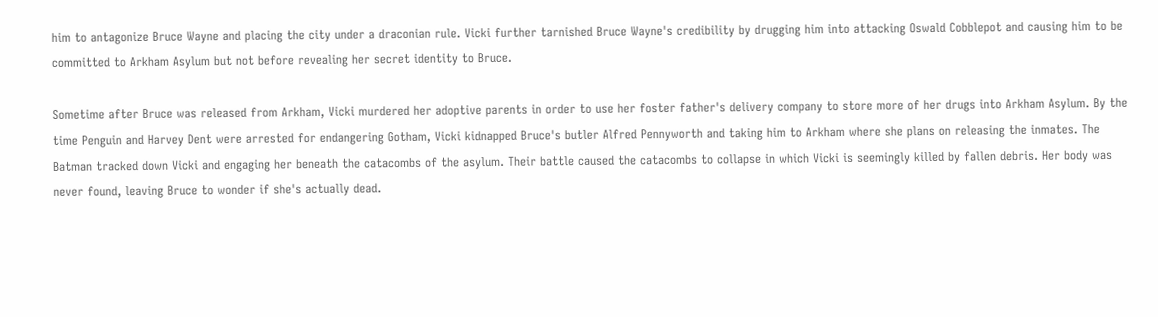him to antagonize Bruce Wayne and placing the city under a draconian rule. Vicki further tarnished Bruce Wayne's credibility by drugging him into attacking Oswald Cobblepot and causing him to be committed to Arkham Asylum but not before revealing her secret identity to Bruce.

Sometime after Bruce was released from Arkham, Vicki murdered her adoptive parents in order to use her foster father's delivery company to store more of her drugs into Arkham Asylum. By the time Penguin and Harvey Dent were arrested for endangering Gotham, Vicki kidnapped Bruce's butler Alfred Pennyworth and taking him to Arkham where she plans on releasing the inmates. The Batman tracked down Vicki and engaging her beneath the catacombs of the asylum. Their battle caused the catacombs to collapse in which Vicki is seemingly killed by fallen debris. Her body was never found, leaving Bruce to wonder if she's actually dead.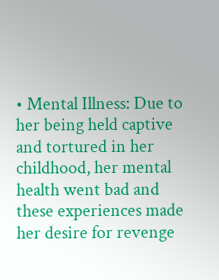• Mental Illness: Due to her being held captive and tortured in her childhood, her mental health went bad and these experiences made her desire for revenge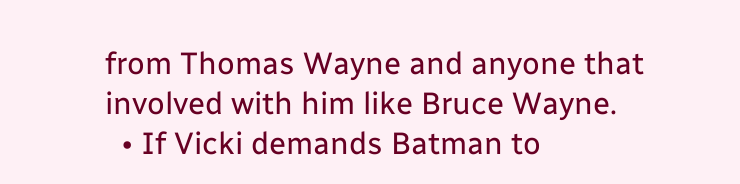from Thomas Wayne and anyone that involved with him like Bruce Wayne.
  • If Vicki demands Batman to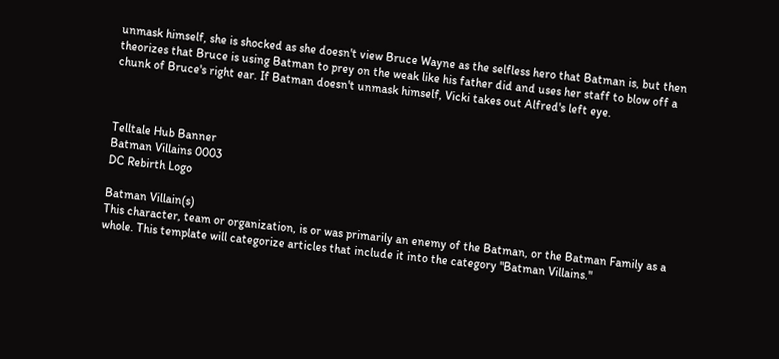unmask himself, she is shocked as she doesn't view Bruce Wayne as the selfless hero that Batman is, but then theorizes that Bruce is using Batman to prey on the weak like his father did and uses her staff to blow off a chunk of Bruce's right ear. If Batman doesn't unmask himself, Vicki takes out Alfred's left eye.



Telltale Hub Banner
Batman Villains 0003
DC Rebirth Logo

Batman Villain(s)
This character, team or organization, is or was primarily an enemy of the Batman, or the Batman Family as a whole. This template will categorize articles that include it into the category "Batman Villains."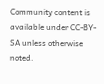Community content is available under CC-BY-SA unless otherwise noted.